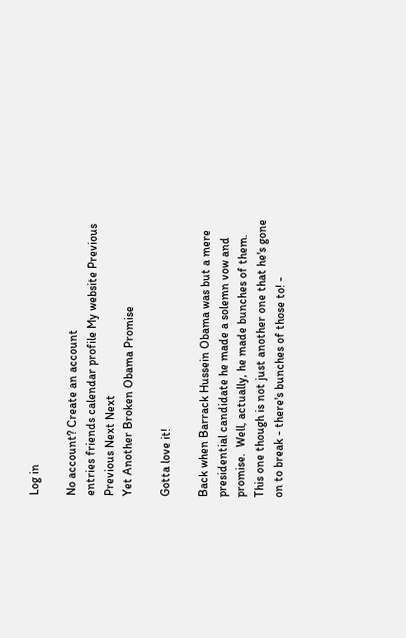Log in

No account? Create an account
entries friends calendar profile My website Previous Previous Next Next
Yet Another Broken Obama Promise

Gotta love it!

Back when Barrack Hussein Obama was but a mere presidential candidate he made a solemn vow and promise.  Well, actually, he made bunches of them.  This one though is not just another one that he's gone on to break - there's bunches of those to! -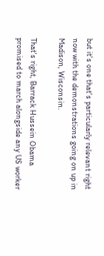but it's one that's particularly relevant right now with the demonstrations going on up in Madison, Wisconsin.

That's right, Barrack Hussein Obama promised to march alongside any US worker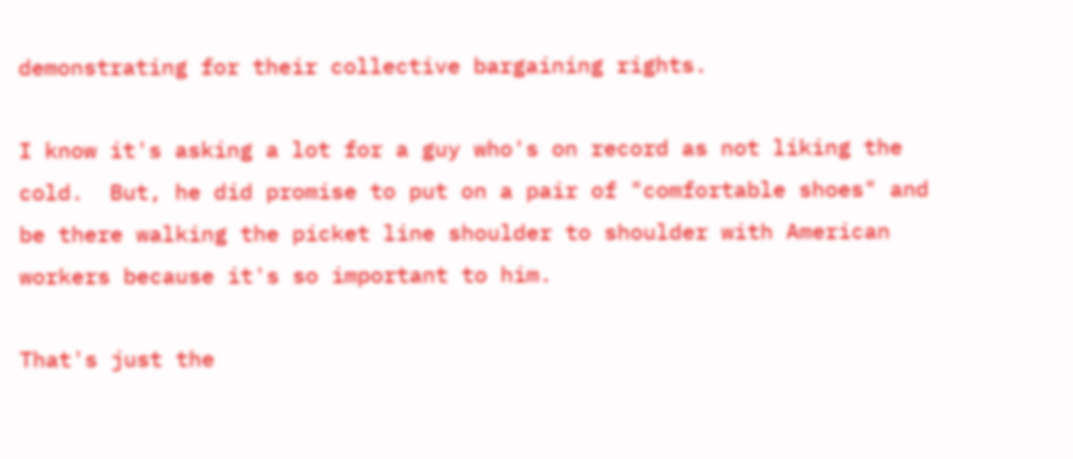demonstrating for their collective bargaining rights.

I know it's asking a lot for a guy who's on record as not liking the cold.  But, he did promise to put on a pair of "comfortable shoes" and be there walking the picket line shoulder to shoulder with American workers because it's so important to him.

That's just the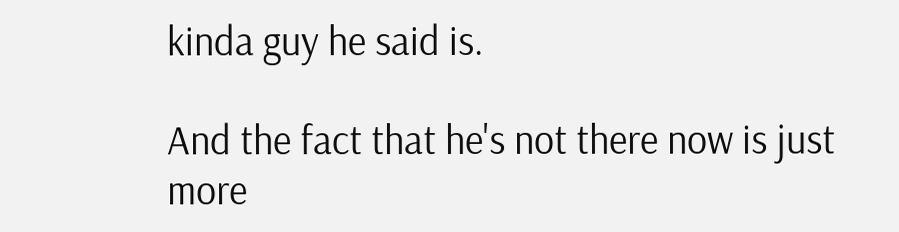kinda guy he said is.

And the fact that he's not there now is just more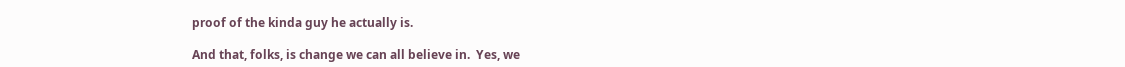proof of the kinda guy he actually is.

And that, folks, is change we can all believe in.  Yes, we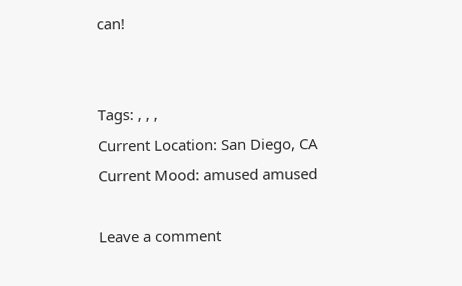can!


Tags: , , ,
Current Location: San Diego, CA
Current Mood: amused amused

Leave a comment